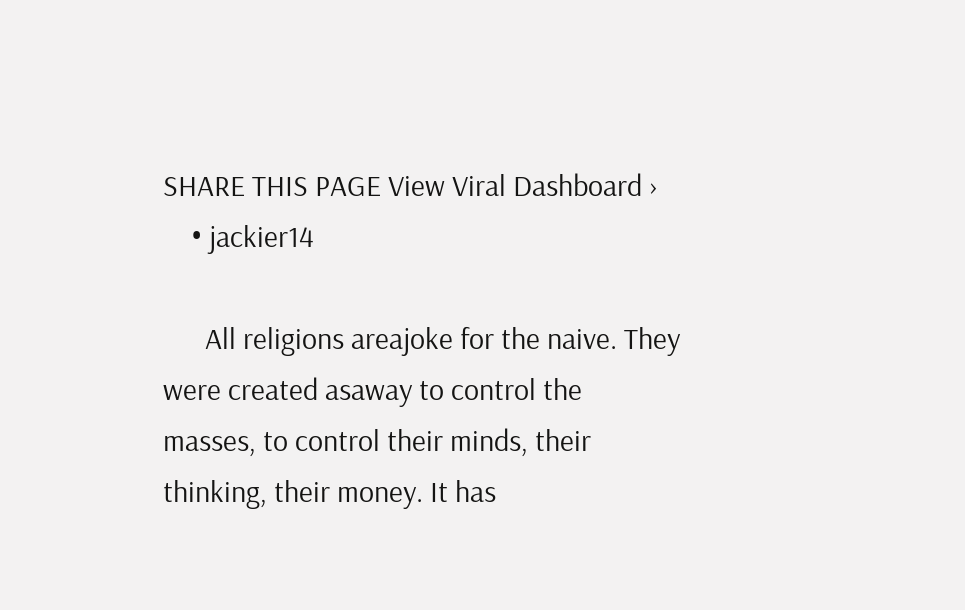SHARE THIS PAGE View Viral Dashboard ›
    • jackier14

      All religions areajoke for the naive. They were created asaway to control the masses, to control their minds, their thinking, their money. It has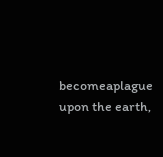becomeaplague upon the earth,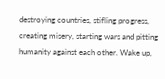destroying countries, stifling progress, creating misery, starting wars and pitting humanity against each other. Wake up,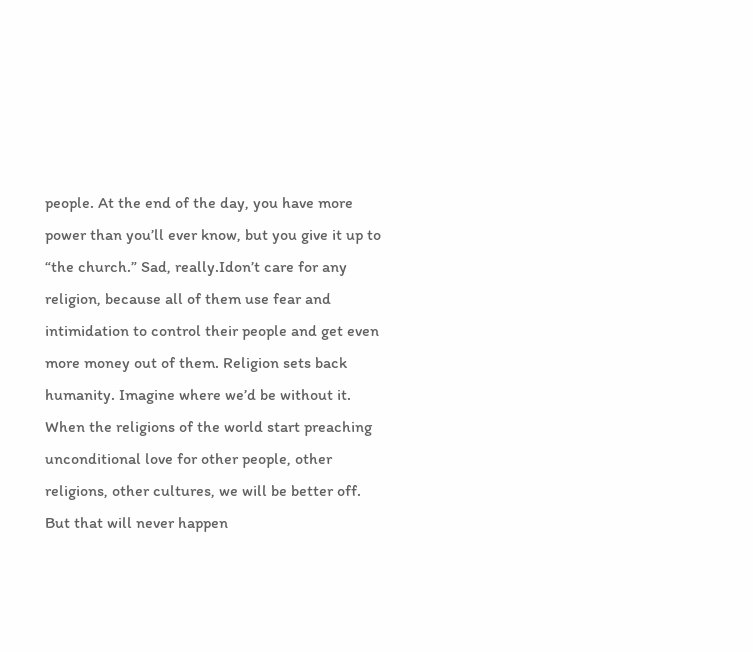people. At the end of the day, you have more power than you’ll ever know, but you give it up to “the church.” Sad, really.Idon’t care for any religion, because all of them use fear and intimidation to control their people and get even more money out of them. Religion sets back humanity. Imagine where we’d be without it. When the religions of the world start preaching unconditional love for other people, other religions, other cultures, we will be better off. But that will never happen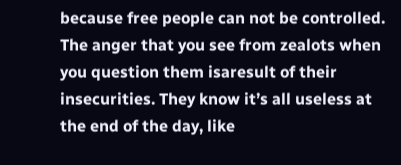because free people can not be controlled. The anger that you see from zealots when you question them isaresult of their insecurities. They know it’s all useless at the end of the day, like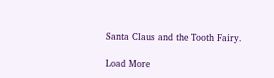Santa Claus and the Tooth Fairy.

Load More